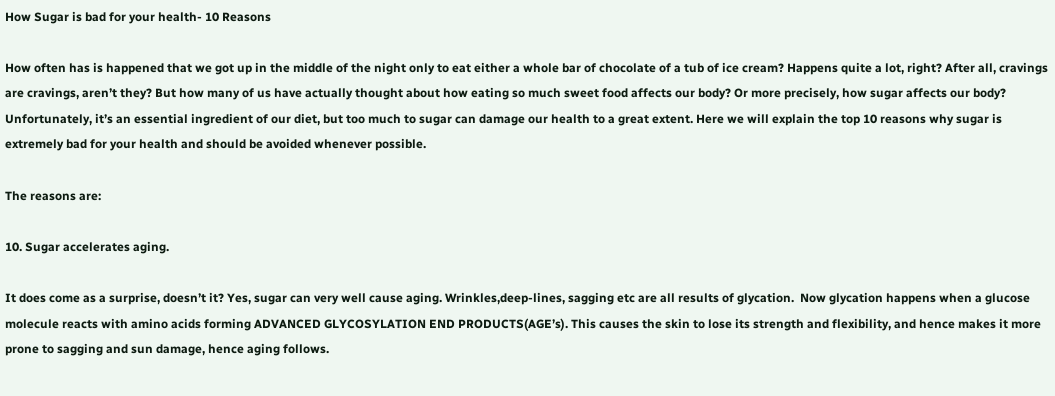How Sugar is bad for your health- 10 Reasons

How often has is happened that we got up in the middle of the night only to eat either a whole bar of chocolate of a tub of ice cream? Happens quite a lot, right? After all, cravings are cravings, aren’t they? But how many of us have actually thought about how eating so much sweet food affects our body? Or more precisely, how sugar affects our body? Unfortunately, it’s an essential ingredient of our diet, but too much to sugar can damage our health to a great extent. Here we will explain the top 10 reasons why sugar is extremely bad for your health and should be avoided whenever possible.

The reasons are:

10. Sugar accelerates aging.

It does come as a surprise, doesn’t it? Yes, sugar can very well cause aging. Wrinkles,deep-lines, sagging etc are all results of glycation.  Now glycation happens when a glucose molecule reacts with amino acids forming ADVANCED GLYCOSYLATION END PRODUCTS(AGE’s). This causes the skin to lose its strength and flexibility, and hence makes it more prone to sagging and sun damage, hence aging follows.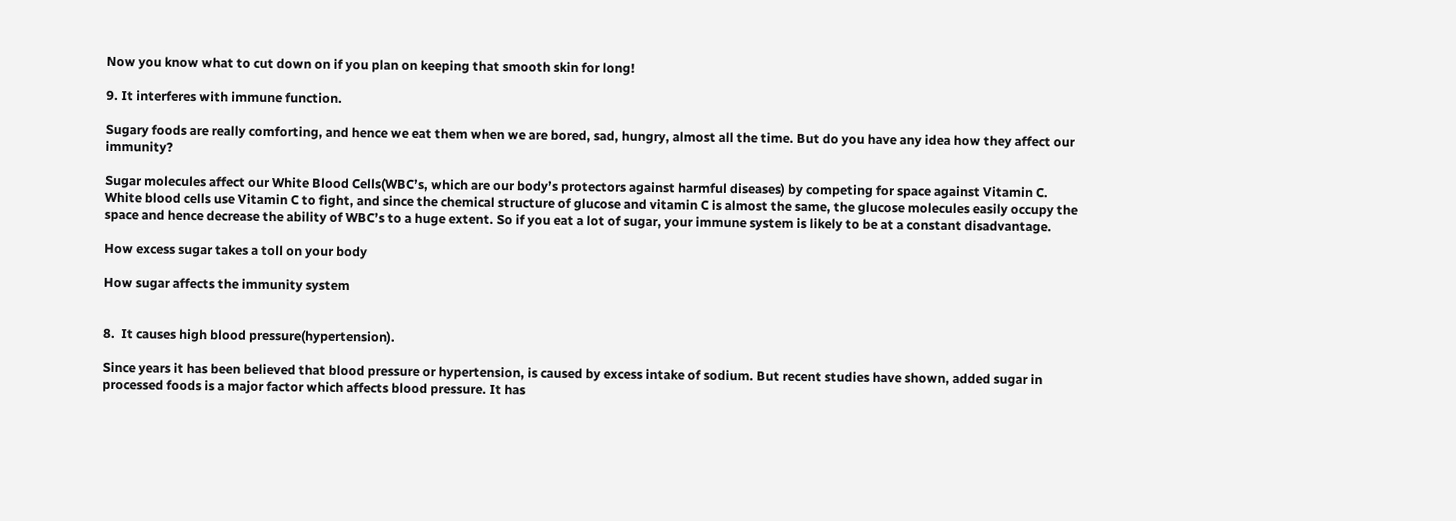Now you know what to cut down on if you plan on keeping that smooth skin for long!

9. It interferes with immune function.

Sugary foods are really comforting, and hence we eat them when we are bored, sad, hungry, almost all the time. But do you have any idea how they affect our immunity?

Sugar molecules affect our White Blood Cells(WBC’s, which are our body’s protectors against harmful diseases) by competing for space against Vitamin C. White blood cells use Vitamin C to fight, and since the chemical structure of glucose and vitamin C is almost the same, the glucose molecules easily occupy the space and hence decrease the ability of WBC’s to a huge extent. So if you eat a lot of sugar, your immune system is likely to be at a constant disadvantage.

How excess sugar takes a toll on your body

How sugar affects the immunity system


8.  It causes high blood pressure(hypertension).

Since years it has been believed that blood pressure or hypertension, is caused by excess intake of sodium. But recent studies have shown, added sugar in processed foods is a major factor which affects blood pressure. It has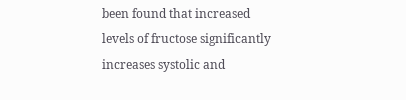been found that increased levels of fructose significantly increases systolic and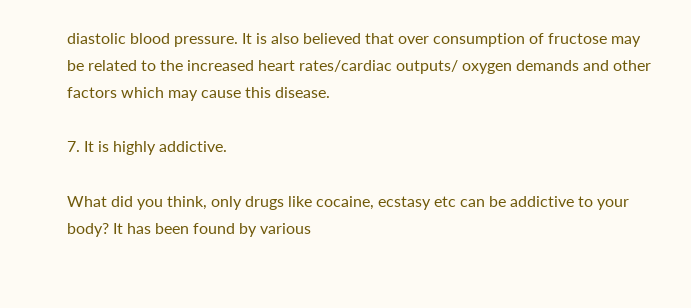diastolic blood pressure. It is also believed that over consumption of fructose may be related to the increased heart rates/cardiac outputs/ oxygen demands and other factors which may cause this disease.

7. It is highly addictive.

What did you think, only drugs like cocaine, ecstasy etc can be addictive to your body? It has been found by various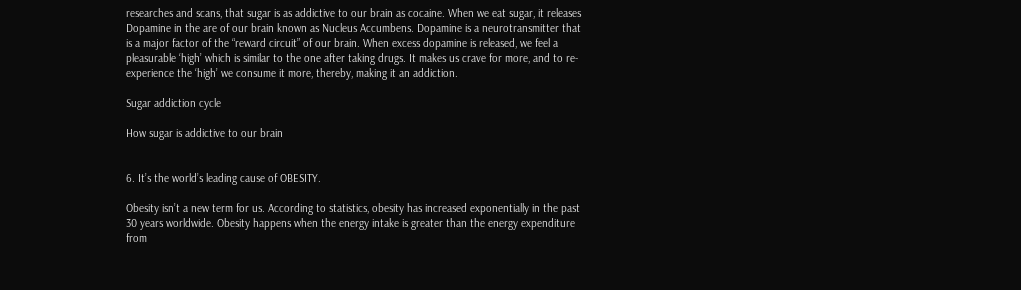researches and scans, that sugar is as addictive to our brain as cocaine. When we eat sugar, it releases Dopamine in the are of our brain known as Nucleus Accumbens. Dopamine is a neurotransmitter that is a major factor of the “reward circuit” of our brain. When excess dopamine is released, we feel a pleasurable ‘high’ which is similar to the one after taking drugs. It makes us crave for more, and to re-experience the ‘high’ we consume it more, thereby, making it an addiction.

Sugar addiction cycle

How sugar is addictive to our brain


6. It’s the world’s leading cause of OBESITY.

Obesity isn’t a new term for us. According to statistics, obesity has increased exponentially in the past 30 years worldwide. Obesity happens when the energy intake is greater than the energy expenditure from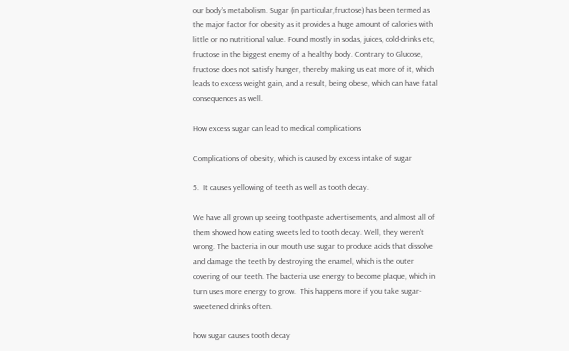our body’s metabolism. Sugar (in particular,fructose) has been termed as the major factor for obesity as it provides a huge amount of calories with little or no nutritional value. Found mostly in sodas, juices, cold-drinks etc, fructose in the biggest enemy of a healthy body. Contrary to Glucose, fructose does not satisfy hunger, thereby making us eat more of it, which leads to excess weight gain, and a result, being obese, which can have fatal consequences as well.

How excess sugar can lead to medical complications

Complications of obesity, which is caused by excess intake of sugar

5.  It causes yellowing of teeth as well as tooth decay.

We have all grown up seeing toothpaste advertisements, and almost all of them showed how eating sweets led to tooth decay. Well, they weren’t wrong. The bacteria in our mouth use sugar to produce acids that dissolve and damage the teeth by destroying the enamel, which is the outer covering of our teeth. The bacteria use energy to become plaque, which in turn uses more energy to grow.  This happens more if you take sugar-sweetened drinks often.

how sugar causes tooth decay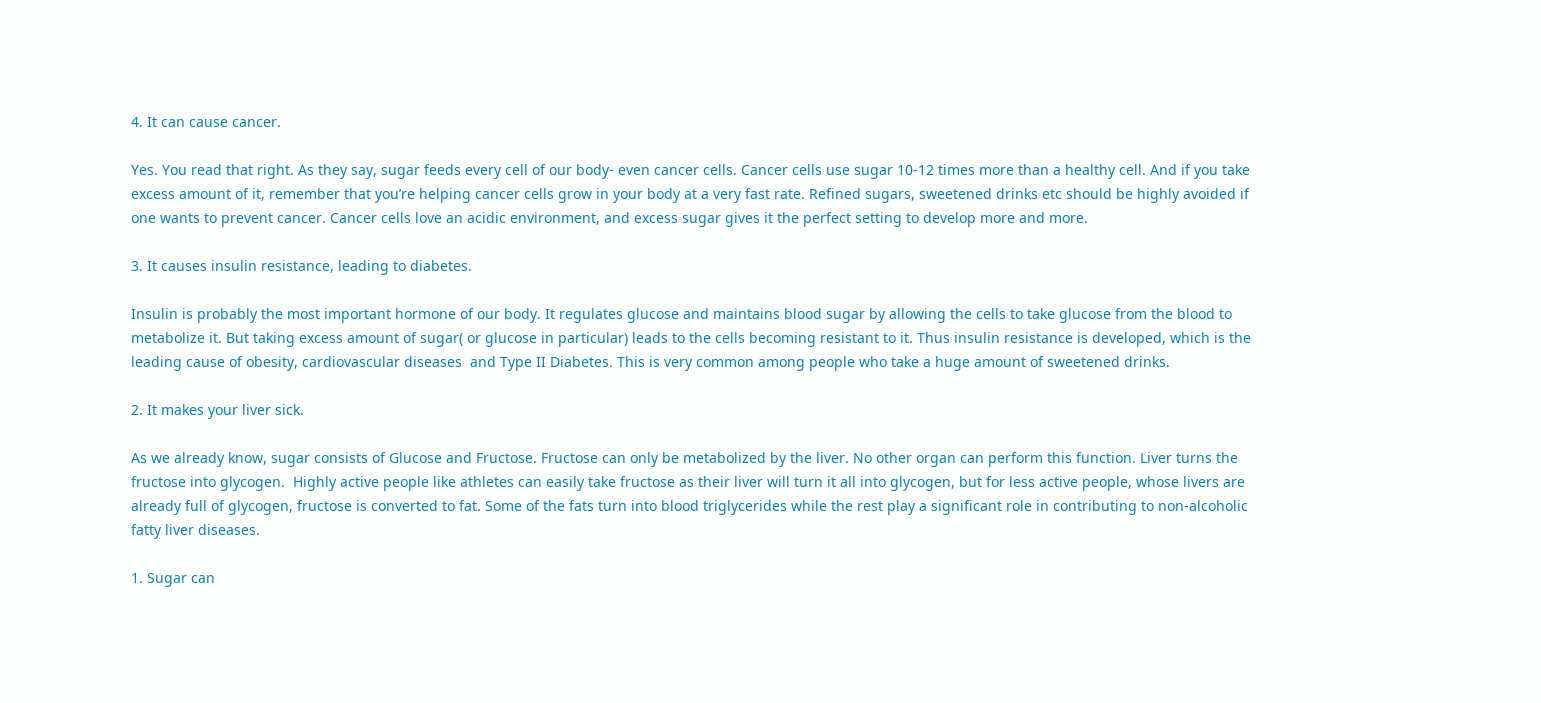4. It can cause cancer.

Yes. You read that right. As they say, sugar feeds every cell of our body- even cancer cells. Cancer cells use sugar 10-12 times more than a healthy cell. And if you take excess amount of it, remember that you’re helping cancer cells grow in your body at a very fast rate. Refined sugars, sweetened drinks etc should be highly avoided if one wants to prevent cancer. Cancer cells love an acidic environment, and excess sugar gives it the perfect setting to develop more and more.

3. It causes insulin resistance, leading to diabetes.

Insulin is probably the most important hormone of our body. It regulates glucose and maintains blood sugar by allowing the cells to take glucose from the blood to metabolize it. But taking excess amount of sugar( or glucose in particular) leads to the cells becoming resistant to it. Thus insulin resistance is developed, which is the leading cause of obesity, cardiovascular diseases  and Type II Diabetes. This is very common among people who take a huge amount of sweetened drinks.

2. It makes your liver sick.

As we already know, sugar consists of Glucose and Fructose. Fructose can only be metabolized by the liver. No other organ can perform this function. Liver turns the fructose into glycogen.  Highly active people like athletes can easily take fructose as their liver will turn it all into glycogen, but for less active people, whose livers are already full of glycogen, fructose is converted to fat. Some of the fats turn into blood triglycerides while the rest play a significant role in contributing to non-alcoholic fatty liver diseases.

1. Sugar can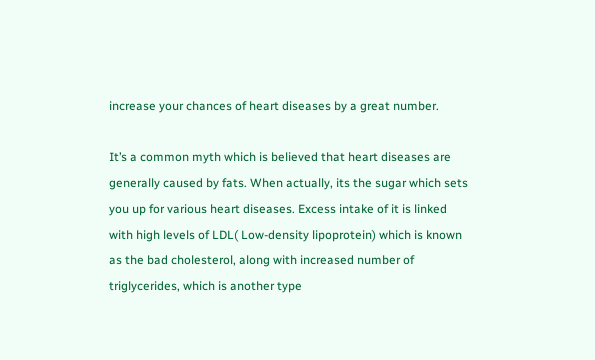increase your chances of heart diseases by a great number.

It’s a common myth which is believed that heart diseases are generally caused by fats. When actually, its the sugar which sets you up for various heart diseases. Excess intake of it is linked with high levels of LDL( Low-density lipoprotein) which is known as the bad cholesterol, along with increased number of triglycerides, which is another type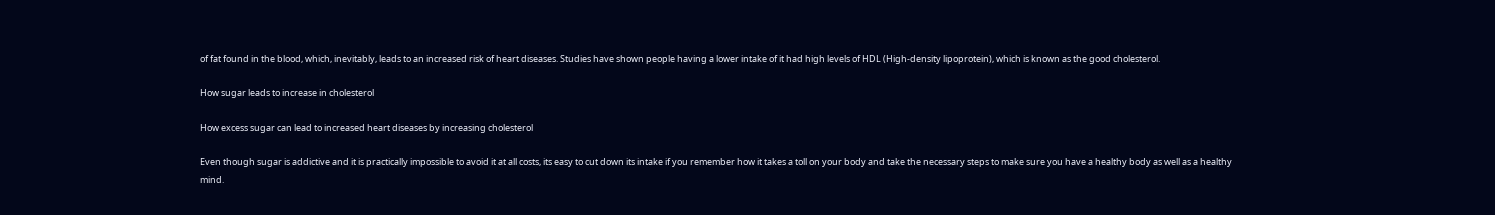of fat found in the blood, which, inevitably, leads to an increased risk of heart diseases. Studies have shown people having a lower intake of it had high levels of HDL (High-density lipoprotein), which is known as the good cholesterol.

How sugar leads to increase in cholesterol

How excess sugar can lead to increased heart diseases by increasing cholesterol

Even though sugar is addictive and it is practically impossible to avoid it at all costs, its easy to cut down its intake if you remember how it takes a toll on your body and take the necessary steps to make sure you have a healthy body as well as a healthy mind.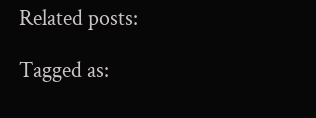Related posts:

Tagged as: